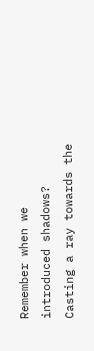Remember when we introduced shadows? Casting a ray towards the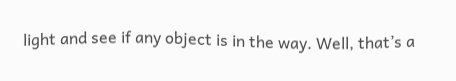light and see if any object is in the way. Well, that’s a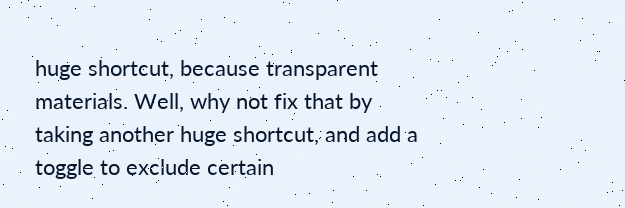huge shortcut, because transparent materials. Well, why not fix that by taking another huge shortcut, and add a toggle to exclude certain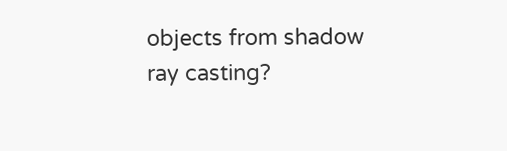objects from shadow ray casting?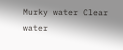Murky water Clear water